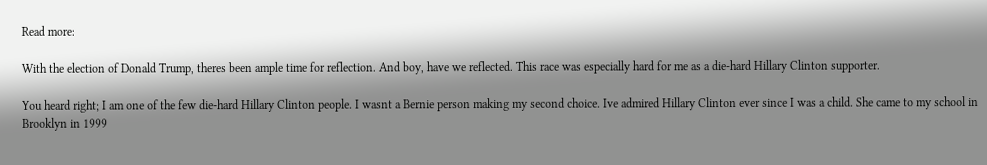Read more:

With the election of Donald Trump, theres been ample time for reflection. And boy, have we reflected. This race was especially hard for me as a die-hard Hillary Clinton supporter.

You heard right; I am one of the few die-hard Hillary Clinton people. I wasnt a Bernie person making my second choice. Ive admired Hillary Clinton ever since I was a child. She came to my school in Brooklyn in 1999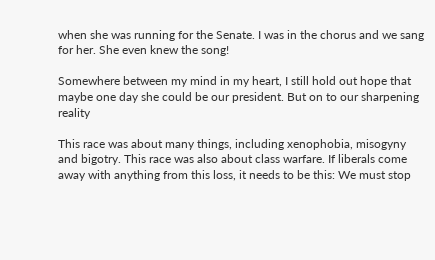when she was running for the Senate. I was in the chorus and we sang for her. She even knew the song!

Somewhere between my mind in my heart, I still hold out hope that maybe one day she could be our president. But on to our sharpening reality

This race was about many things, including xenophobia, misogyny and bigotry. This race was also about class warfare. If liberals come away with anything from this loss, it needs to be this: We must stop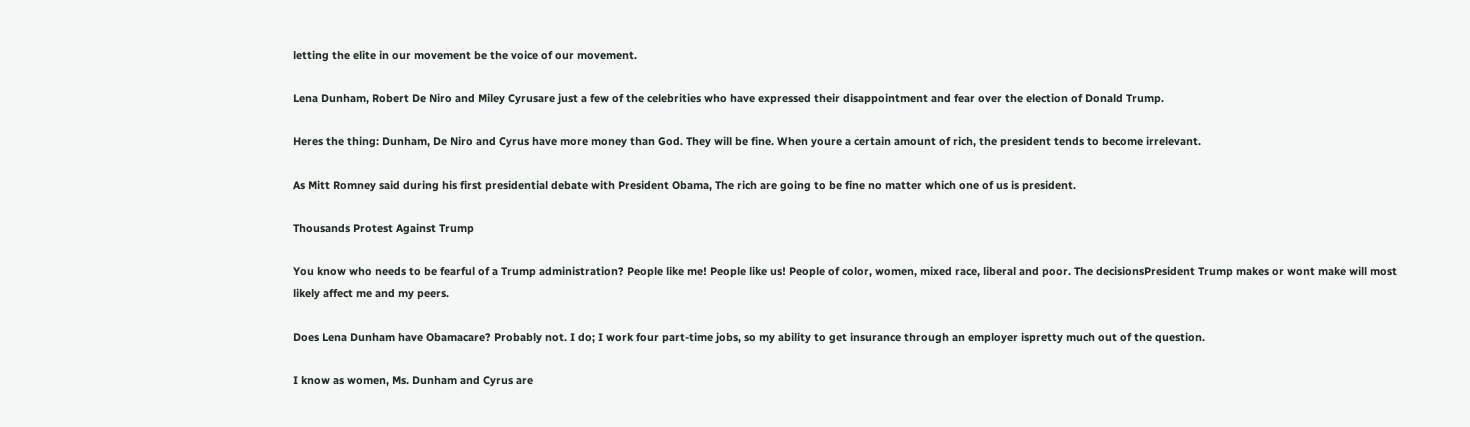letting the elite in our movement be the voice of our movement.

Lena Dunham, Robert De Niro and Miley Cyrusare just a few of the celebrities who have expressed their disappointment and fear over the election of Donald Trump.

Heres the thing: Dunham, De Niro and Cyrus have more money than God. They will be fine. When youre a certain amount of rich, the president tends to become irrelevant.

As Mitt Romney said during his first presidential debate with President Obama, The rich are going to be fine no matter which one of us is president.

Thousands Protest Against Trump

You know who needs to be fearful of a Trump administration? People like me! People like us! People of color, women, mixed race, liberal and poor. The decisionsPresident Trump makes or wont make will most likely affect me and my peers.

Does Lena Dunham have Obamacare? Probably not. I do; I work four part-time jobs, so my ability to get insurance through an employer ispretty much out of the question.

I know as women, Ms. Dunham and Cyrus are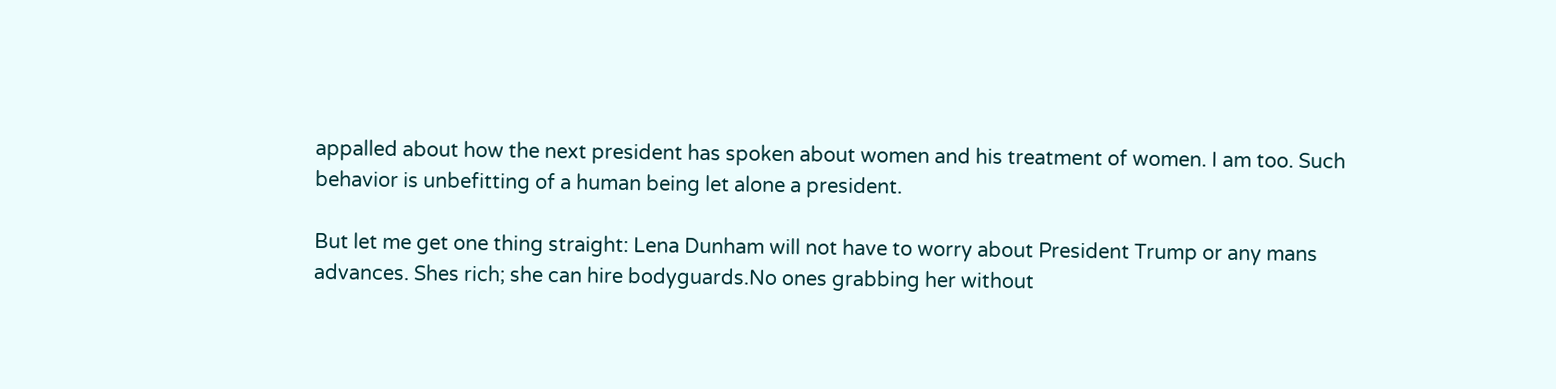appalled about how the next president has spoken about women and his treatment of women. I am too. Such behavior is unbefitting of a human being let alone a president.

But let me get one thing straight: Lena Dunham will not have to worry about President Trump or any mans advances. Shes rich; she can hire bodyguards.No ones grabbing her without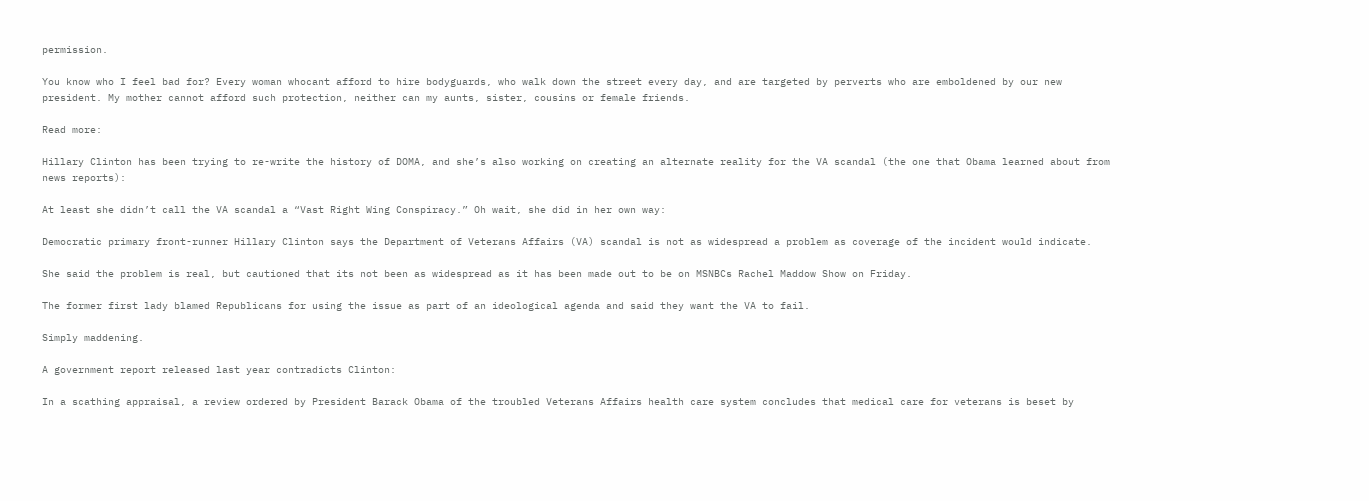permission.

You know who I feel bad for? Every woman whocant afford to hire bodyguards, who walk down the street every day, and are targeted by perverts who are emboldened by our new president. My mother cannot afford such protection, neither can my aunts, sister, cousins or female friends.

Read more:

Hillary Clinton has been trying to re-write the history of DOMA, and she’s also working on creating an alternate reality for the VA scandal (the one that Obama learned about from news reports):

At least she didn’t call the VA scandal a “Vast Right Wing Conspiracy.” Oh wait, she did in her own way:

Democratic primary front-runner Hillary Clinton says the Department of Veterans Affairs (VA) scandal is not as widespread a problem as coverage of the incident would indicate.

She said the problem is real, but cautioned that its not been as widespread as it has been made out to be on MSNBCs Rachel Maddow Show on Friday.

The former first lady blamed Republicans for using the issue as part of an ideological agenda and said they want the VA to fail.

Simply maddening.

A government report released last year contradicts Clinton:

In a scathing appraisal, a review ordered by President Barack Obama of the troubled Veterans Affairs health care system concludes that medical care for veterans is beset by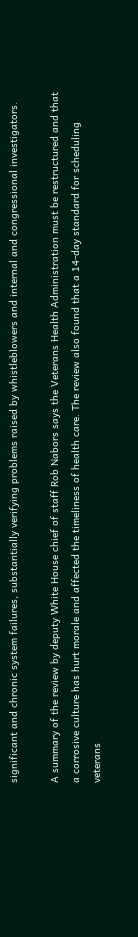significant and chronic system failures, substantially verifying problems raised by whistleblowers and internal and congressional investigators.

A summary of the review by deputy White House chief of staff Rob Nabors says the Veterans Health Administration must be restructured and that a corrosive culture has hurt morale and affected the timeliness of health care. The review also found that a 14-day standard for scheduling veterans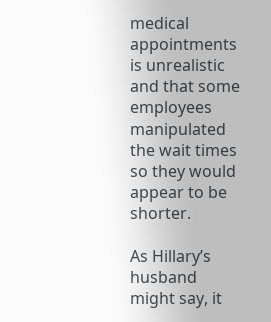medical appointments is unrealistic and that some employees manipulated the wait times so they would appear to be shorter.

As Hillary’s husband might say, it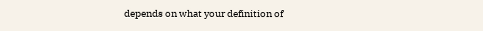depends on what your definition of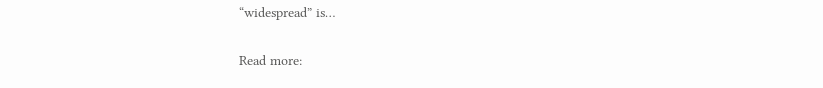“widespread” is…

Read more: